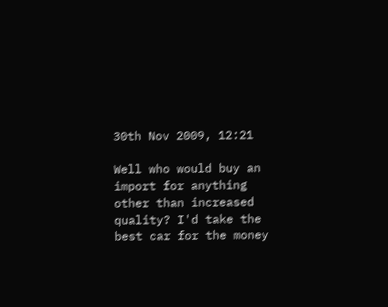30th Nov 2009, 12:21

Well who would buy an import for anything other than increased quality? I'd take the best car for the money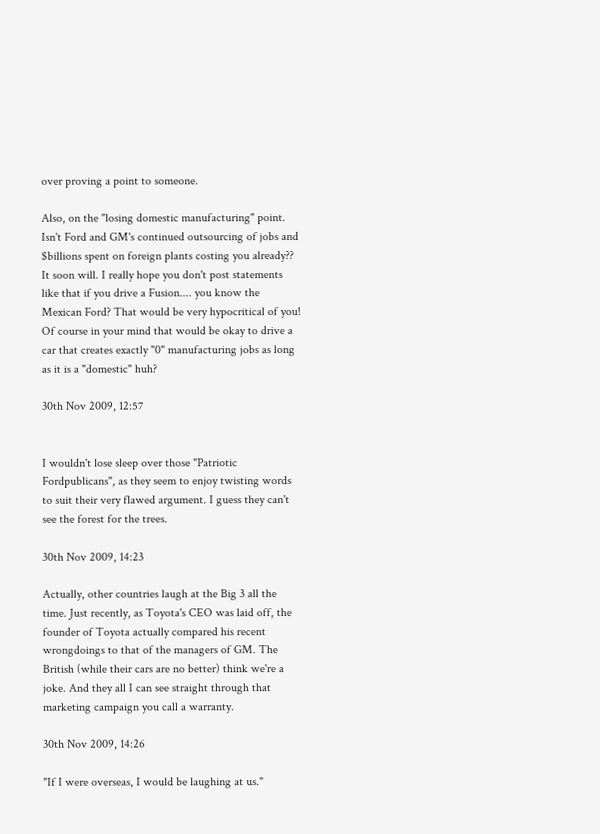over proving a point to someone.

Also, on the "losing domestic manufacturing" point. Isn't Ford and GM's continued outsourcing of jobs and $billions spent on foreign plants costing you already?? It soon will. I really hope you don't post statements like that if you drive a Fusion.... you know the Mexican Ford? That would be very hypocritical of you! Of course in your mind that would be okay to drive a car that creates exactly "0" manufacturing jobs as long as it is a "domestic" huh?

30th Nov 2009, 12:57


I wouldn't lose sleep over those "Patriotic Fordpublicans", as they seem to enjoy twisting words to suit their very flawed argument. I guess they can't see the forest for the trees.

30th Nov 2009, 14:23

Actually, other countries laugh at the Big 3 all the time. Just recently, as Toyota's CEO was laid off, the founder of Toyota actually compared his recent wrongdoings to that of the managers of GM. The British (while their cars are no better) think we're a joke. And they all I can see straight through that marketing campaign you call a warranty.

30th Nov 2009, 14:26

"If I were overseas, I would be laughing at us."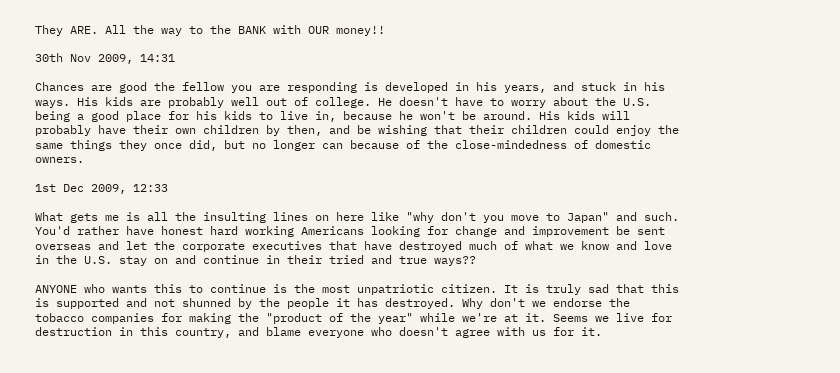They ARE. All the way to the BANK with OUR money!!

30th Nov 2009, 14:31

Chances are good the fellow you are responding is developed in his years, and stuck in his ways. His kids are probably well out of college. He doesn't have to worry about the U.S. being a good place for his kids to live in, because he won't be around. His kids will probably have their own children by then, and be wishing that their children could enjoy the same things they once did, but no longer can because of the close-mindedness of domestic owners.

1st Dec 2009, 12:33

What gets me is all the insulting lines on here like "why don't you move to Japan" and such. You'd rather have honest hard working Americans looking for change and improvement be sent overseas and let the corporate executives that have destroyed much of what we know and love in the U.S. stay on and continue in their tried and true ways??

ANYONE who wants this to continue is the most unpatriotic citizen. It is truly sad that this is supported and not shunned by the people it has destroyed. Why don't we endorse the tobacco companies for making the "product of the year" while we're at it. Seems we live for destruction in this country, and blame everyone who doesn't agree with us for it.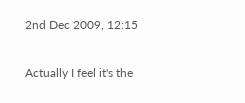2nd Dec 2009, 12:15

Actually I feel it's the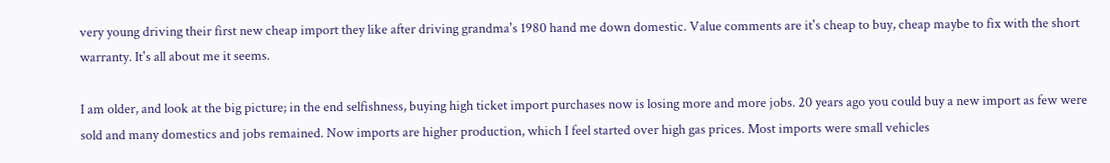very young driving their first new cheap import they like after driving grandma's 1980 hand me down domestic. Value comments are it's cheap to buy, cheap maybe to fix with the short warranty. It's all about me it seems.

I am older, and look at the big picture; in the end selfishness, buying high ticket import purchases now is losing more and more jobs. 20 years ago you could buy a new import as few were sold and many domestics and jobs remained. Now imports are higher production, which I feel started over high gas prices. Most imports were small vehicles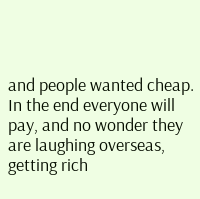and people wanted cheap. In the end everyone will pay, and no wonder they are laughing overseas, getting rich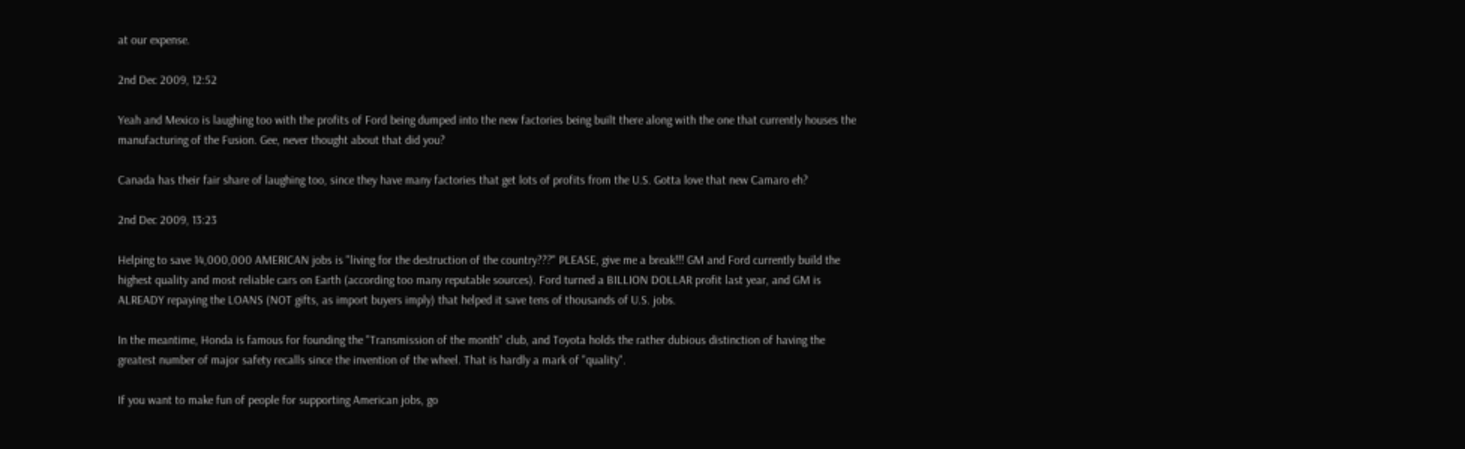at our expense.

2nd Dec 2009, 12:52

Yeah and Mexico is laughing too with the profits of Ford being dumped into the new factories being built there along with the one that currently houses the manufacturing of the Fusion. Gee, never thought about that did you?

Canada has their fair share of laughing too, since they have many factories that get lots of profits from the U.S. Gotta love that new Camaro eh?

2nd Dec 2009, 13:23

Helping to save 14,000,000 AMERICAN jobs is "living for the destruction of the country???" PLEASE, give me a break!!! GM and Ford currently build the highest quality and most reliable cars on Earth (according too many reputable sources). Ford turned a BILLION DOLLAR profit last year, and GM is ALREADY repaying the LOANS (NOT gifts, as import buyers imply) that helped it save tens of thousands of U.S. jobs.

In the meantime, Honda is famous for founding the "Transmission of the month" club, and Toyota holds the rather dubious distinction of having the greatest number of major safety recalls since the invention of the wheel. That is hardly a mark of "quality".

If you want to make fun of people for supporting American jobs, go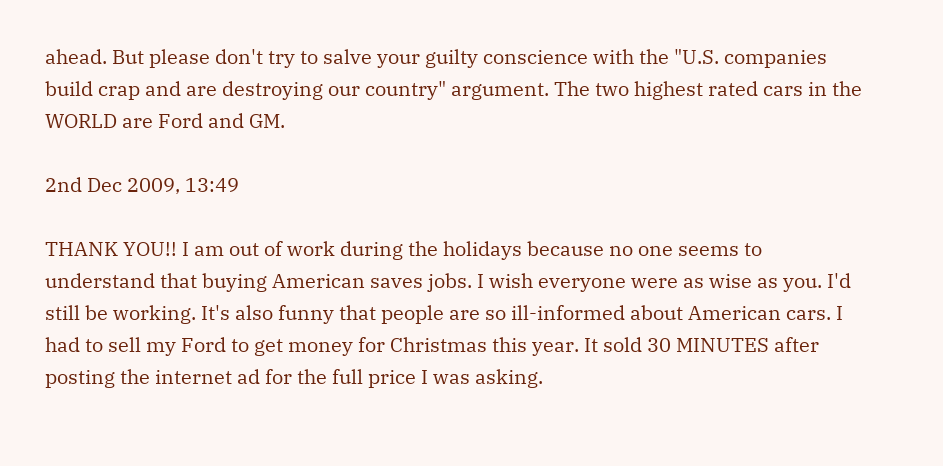ahead. But please don't try to salve your guilty conscience with the "U.S. companies build crap and are destroying our country" argument. The two highest rated cars in the WORLD are Ford and GM.

2nd Dec 2009, 13:49

THANK YOU!! I am out of work during the holidays because no one seems to understand that buying American saves jobs. I wish everyone were as wise as you. I'd still be working. It's also funny that people are so ill-informed about American cars. I had to sell my Ford to get money for Christmas this year. It sold 30 MINUTES after posting the internet ad for the full price I was asking.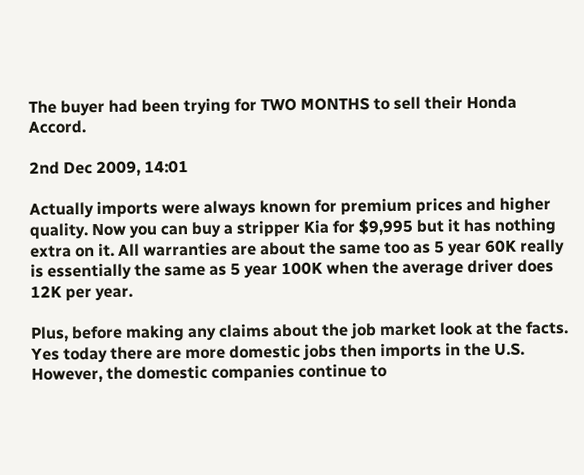The buyer had been trying for TWO MONTHS to sell their Honda Accord.

2nd Dec 2009, 14:01

Actually imports were always known for premium prices and higher quality. Now you can buy a stripper Kia for $9,995 but it has nothing extra on it. All warranties are about the same too as 5 year 60K really is essentially the same as 5 year 100K when the average driver does 12K per year.

Plus, before making any claims about the job market look at the facts. Yes today there are more domestic jobs then imports in the U.S. However, the domestic companies continue to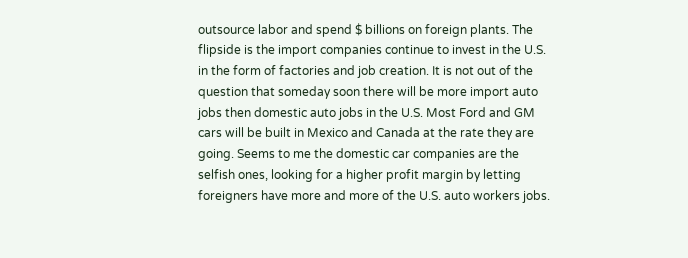outsource labor and spend $ billions on foreign plants. The flipside is the import companies continue to invest in the U.S. in the form of factories and job creation. It is not out of the question that someday soon there will be more import auto jobs then domestic auto jobs in the U.S. Most Ford and GM cars will be built in Mexico and Canada at the rate they are going. Seems to me the domestic car companies are the selfish ones, looking for a higher profit margin by letting foreigners have more and more of the U.S. auto workers jobs.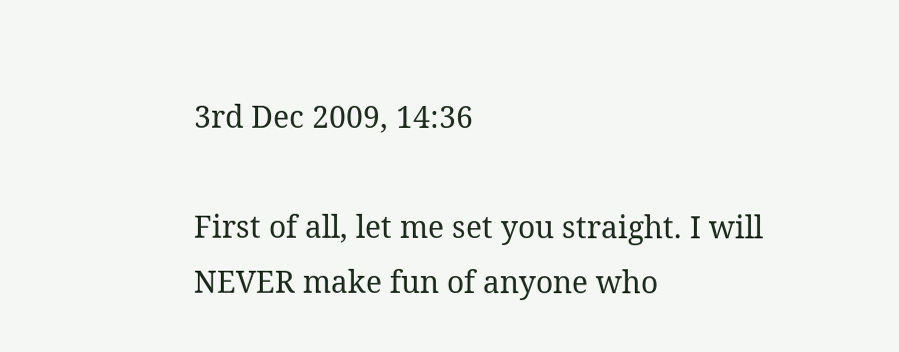3rd Dec 2009, 14:36

First of all, let me set you straight. I will NEVER make fun of anyone who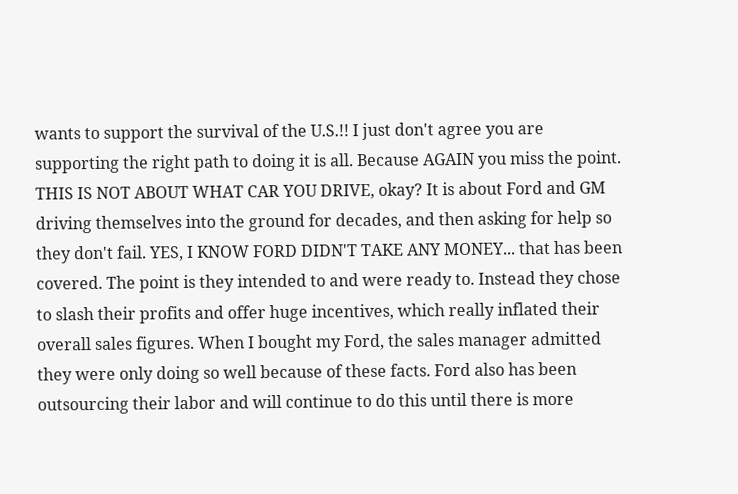wants to support the survival of the U.S.!! I just don't agree you are supporting the right path to doing it is all. Because AGAIN you miss the point. THIS IS NOT ABOUT WHAT CAR YOU DRIVE, okay? It is about Ford and GM driving themselves into the ground for decades, and then asking for help so they don't fail. YES, I KNOW FORD DIDN'T TAKE ANY MONEY... that has been covered. The point is they intended to and were ready to. Instead they chose to slash their profits and offer huge incentives, which really inflated their overall sales figures. When I bought my Ford, the sales manager admitted they were only doing so well because of these facts. Ford also has been outsourcing their labor and will continue to do this until there is more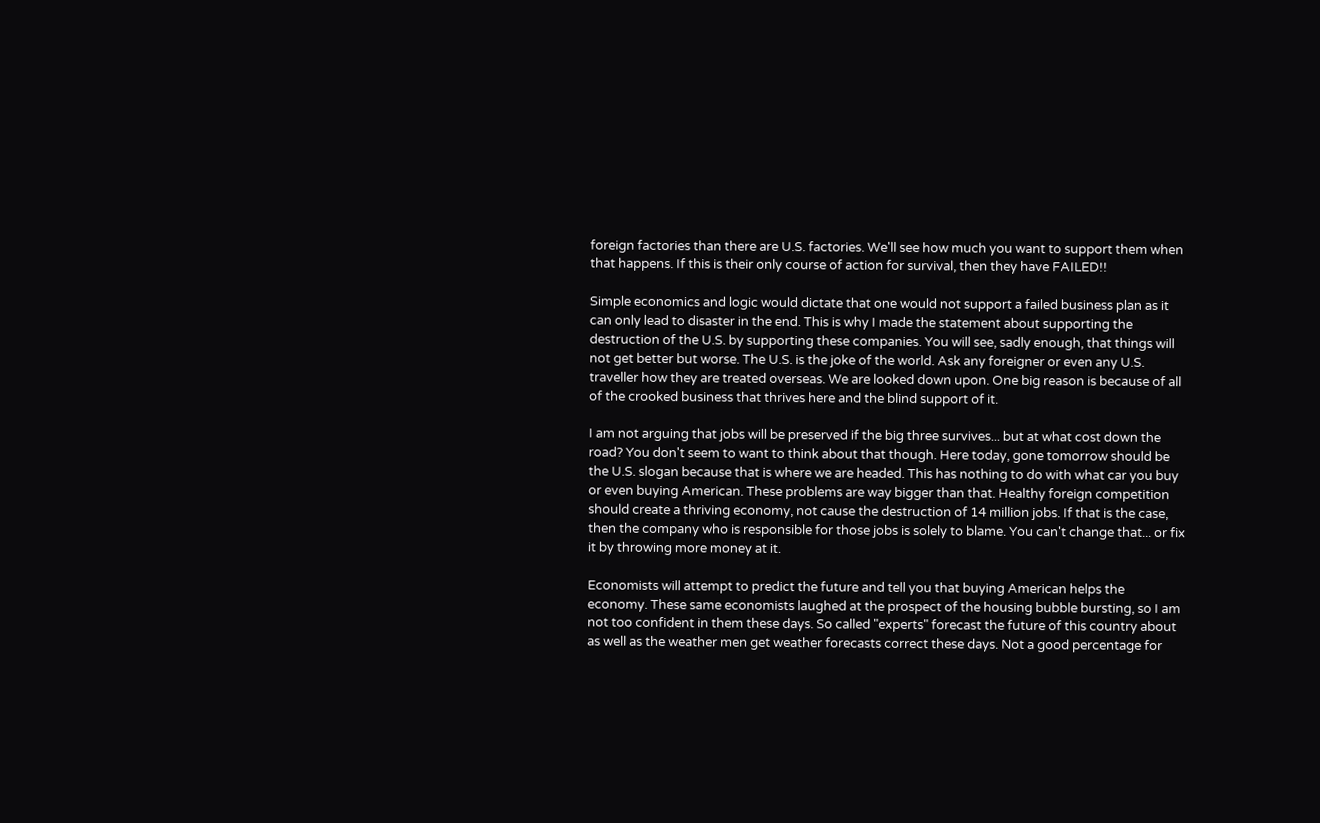foreign factories than there are U.S. factories. We'll see how much you want to support them when that happens. If this is their only course of action for survival, then they have FAILED!!

Simple economics and logic would dictate that one would not support a failed business plan as it can only lead to disaster in the end. This is why I made the statement about supporting the destruction of the U.S. by supporting these companies. You will see, sadly enough, that things will not get better but worse. The U.S. is the joke of the world. Ask any foreigner or even any U.S. traveller how they are treated overseas. We are looked down upon. One big reason is because of all of the crooked business that thrives here and the blind support of it.

I am not arguing that jobs will be preserved if the big three survives... but at what cost down the road? You don't seem to want to think about that though. Here today, gone tomorrow should be the U.S. slogan because that is where we are headed. This has nothing to do with what car you buy or even buying American. These problems are way bigger than that. Healthy foreign competition should create a thriving economy, not cause the destruction of 14 million jobs. If that is the case, then the company who is responsible for those jobs is solely to blame. You can't change that... or fix it by throwing more money at it.

Economists will attempt to predict the future and tell you that buying American helps the economy. These same economists laughed at the prospect of the housing bubble bursting, so I am not too confident in them these days. So called "experts" forecast the future of this country about as well as the weather men get weather forecasts correct these days. Not a good percentage for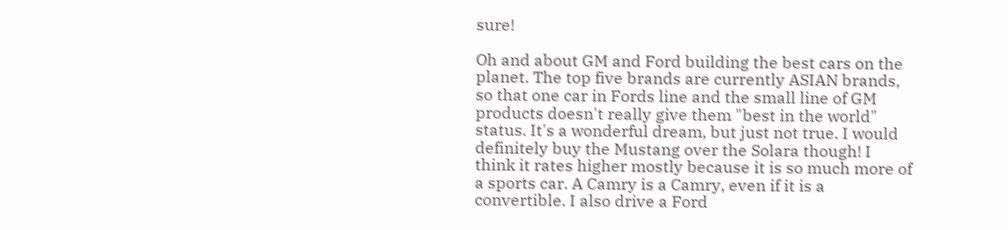sure!

Oh and about GM and Ford building the best cars on the planet. The top five brands are currently ASIAN brands, so that one car in Fords line and the small line of GM products doesn't really give them "best in the world" status. It's a wonderful dream, but just not true. I would definitely buy the Mustang over the Solara though! I think it rates higher mostly because it is so much more of a sports car. A Camry is a Camry, even if it is a convertible. I also drive a Ford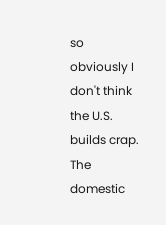so obviously I don't think the U.S. builds crap. The domestic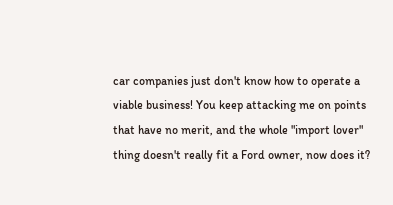car companies just don't know how to operate a viable business! You keep attacking me on points that have no merit, and the whole "import lover" thing doesn't really fit a Ford owner, now does it?